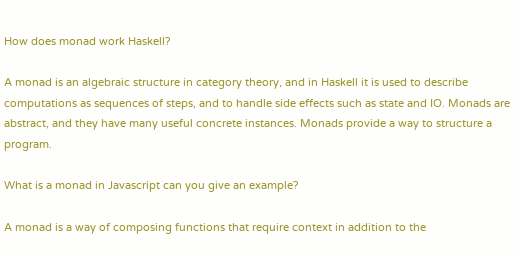How does monad work Haskell?

A monad is an algebraic structure in category theory, and in Haskell it is used to describe computations as sequences of steps, and to handle side effects such as state and IO. Monads are abstract, and they have many useful concrete instances. Monads provide a way to structure a program.

What is a monad in Javascript can you give an example?

A monad is a way of composing functions that require context in addition to the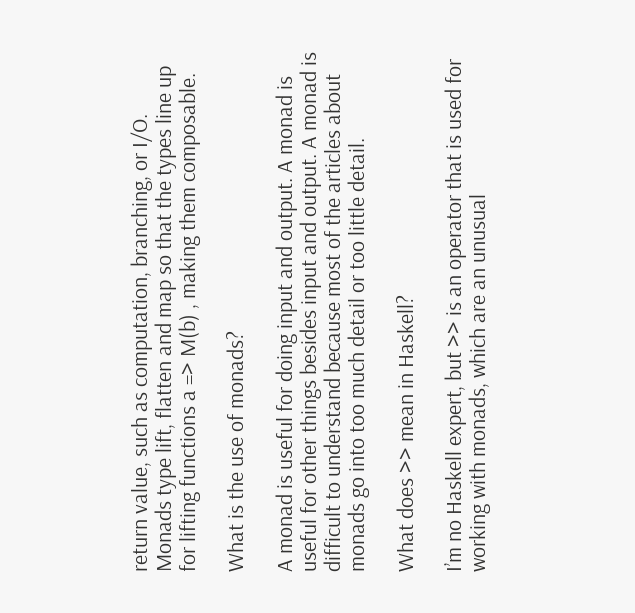return value, such as computation, branching, or I/O. Monads type lift, flatten and map so that the types line up for lifting functions a => M(b) , making them composable.

What is the use of monads?

A monad is useful for doing input and output. A monad is useful for other things besides input and output. A monad is difficult to understand because most of the articles about monads go into too much detail or too little detail.

What does >> mean in Haskell?

I’m no Haskell expert, but >> is an operator that is used for working with monads, which are an unusual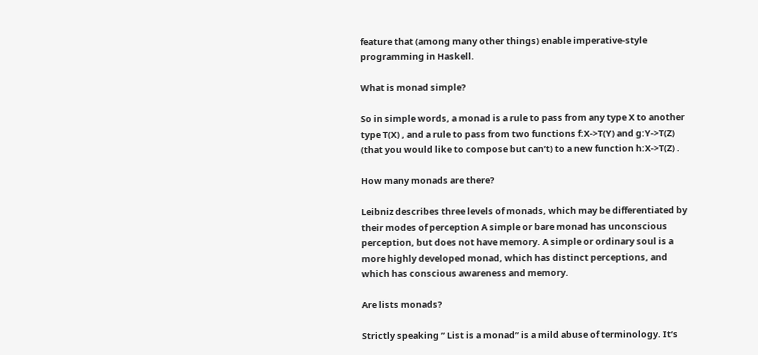feature that (among many other things) enable imperative-style programming in Haskell.

What is monad simple?

So in simple words, a monad is a rule to pass from any type X to another type T(X) , and a rule to pass from two functions f:X->T(Y) and g:Y->T(Z) (that you would like to compose but can’t) to a new function h:X->T(Z) .

How many monads are there?

Leibniz describes three levels of monads, which may be differentiated by their modes of perception A simple or bare monad has unconscious perception, but does not have memory. A simple or ordinary soul is a more highly developed monad, which has distinct perceptions, and which has conscious awareness and memory.

Are lists monads?

Strictly speaking ” List is a monad” is a mild abuse of terminology. It’s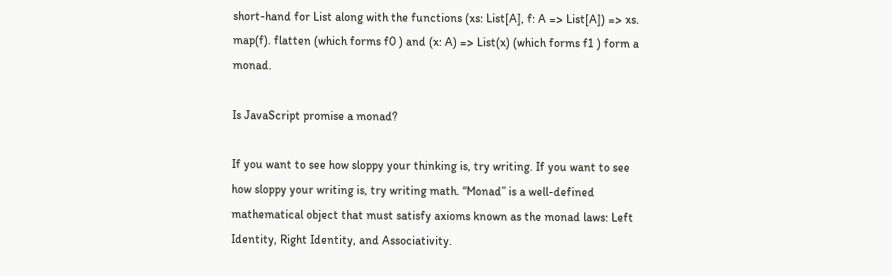short-hand for List along with the functions (xs: List[A], f: A => List[A]) => xs. map(f). flatten (which forms f0 ) and (x: A) => List(x) (which forms f1 ) form a monad.

Is JavaScript promise a monad?

If you want to see how sloppy your thinking is, try writing. If you want to see how sloppy your writing is, try writing math. “Monad” is a well-defined mathematical object that must satisfy axioms known as the monad laws: Left Identity, Right Identity, and Associativity.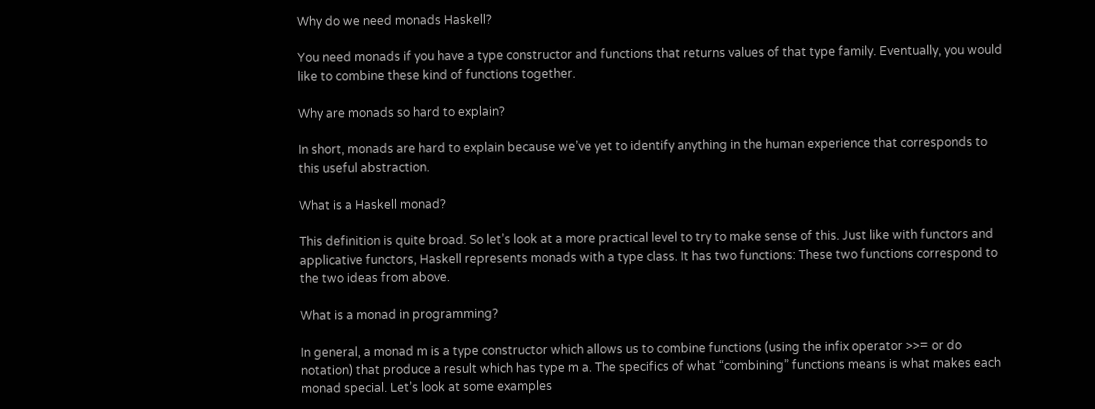Why do we need monads Haskell?

You need monads if you have a type constructor and functions that returns values of that type family. Eventually, you would like to combine these kind of functions together.

Why are monads so hard to explain?

In short, monads are hard to explain because we’ve yet to identify anything in the human experience that corresponds to this useful abstraction.

What is a Haskell monad?

This definition is quite broad. So let’s look at a more practical level to try to make sense of this. Just like with functors and applicative functors, Haskell represents monads with a type class. It has two functions: These two functions correspond to the two ideas from above.

What is a monad in programming?

In general, a monad m is a type constructor which allows us to combine functions (using the infix operator >>= or do notation) that produce a result which has type m a. The specifics of what “combining” functions means is what makes each monad special. Let’s look at some examples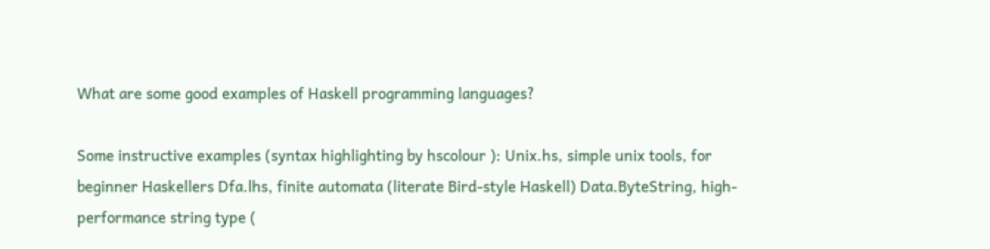What are some good examples of Haskell programming languages?

Some instructive examples (syntax highlighting by hscolour ): Unix.hs, simple unix tools, for beginner Haskellers Dfa.lhs, finite automata (literate Bird-style Haskell) Data.ByteString, high-performance string type (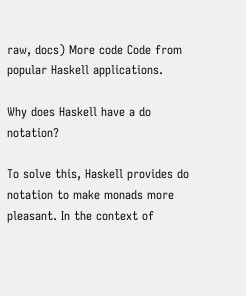raw, docs) More code Code from popular Haskell applications.

Why does Haskell have a do notation?

To solve this, Haskell provides do notation to make monads more pleasant. In the context of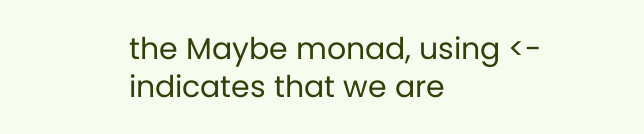the Maybe monad, using <- indicates that we are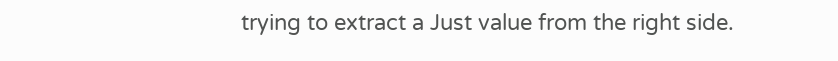trying to extract a Just value from the right side.